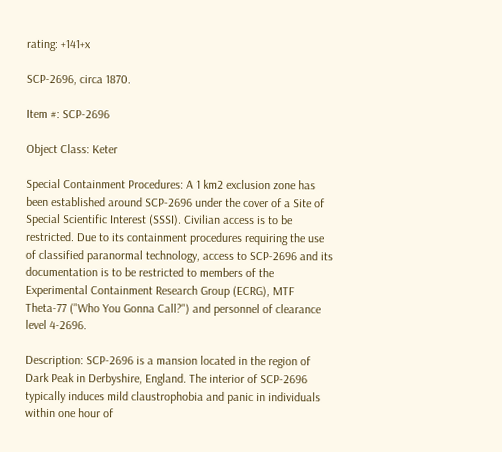rating: +141+x

SCP-2696, circa 1870.

Item #: SCP-2696

Object Class: Keter

Special Containment Procedures: A 1 km2 exclusion zone has been established around SCP-2696 under the cover of a Site of Special Scientific Interest (SSSI). Civilian access is to be restricted. Due to its containment procedures requiring the use of classified paranormal technology, access to SCP-2696 and its documentation is to be restricted to members of the Experimental Containment Research Group (ECRG), MTF Theta-77 ("Who You Gonna Call?") and personnel of clearance level 4-2696.

Description: SCP-2696 is a mansion located in the region of Dark Peak in Derbyshire, England. The interior of SCP-2696 typically induces mild claustrophobia and panic in individuals within one hour of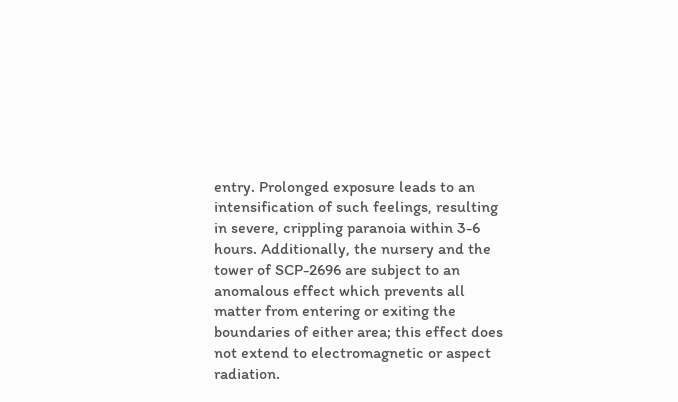entry. Prolonged exposure leads to an intensification of such feelings, resulting in severe, crippling paranoia within 3-6 hours. Additionally, the nursery and the tower of SCP-2696 are subject to an anomalous effect which prevents all matter from entering or exiting the boundaries of either area; this effect does not extend to electromagnetic or aspect radiation.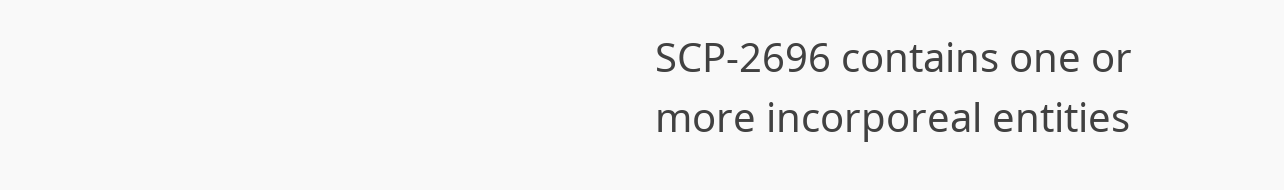SCP-2696 contains one or more incorporeal entities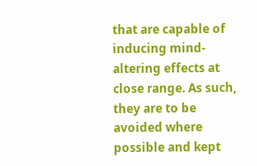that are capable of inducing mind-altering effects at close range. As such, they are to be avoided where possible and kept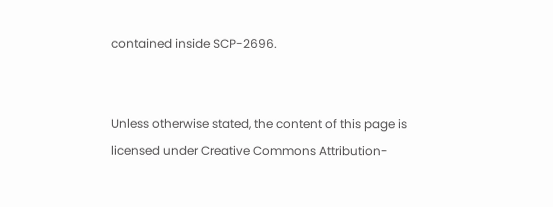contained inside SCP-2696.


Unless otherwise stated, the content of this page is licensed under Creative Commons Attribution-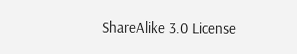ShareAlike 3.0 License